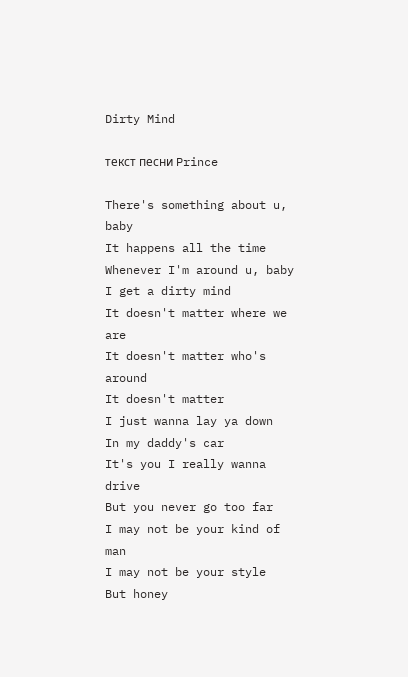Dirty Mind

текст песни Prince

There's something about u, baby
It happens all the time
Whenever I'm around u, baby
I get a dirty mind
It doesn't matter where we are
It doesn't matter who's around
It doesn't matter
I just wanna lay ya down
In my daddy's car
It's you I really wanna drive
But you never go too far
I may not be your kind of man
I may not be your style
But honey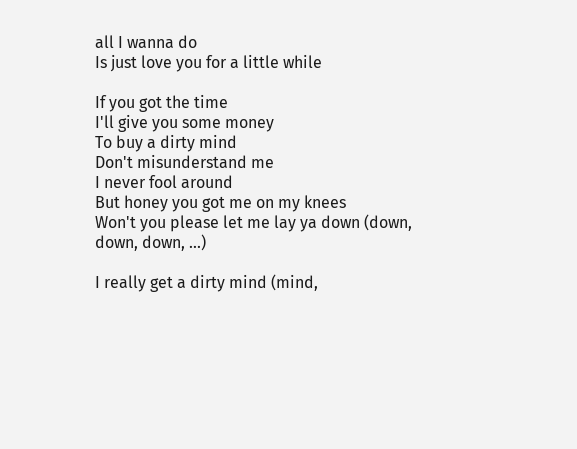all I wanna do
Is just love you for a little while

If you got the time
I'll give you some money
To buy a dirty mind
Don't misunderstand me
I never fool around
But honey you got me on my knees
Won't you please let me lay ya down (down, down, down, ...)

I really get a dirty mind (mind,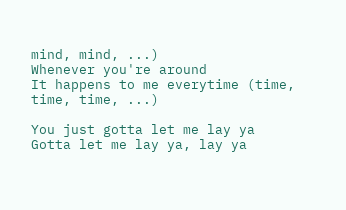mind, mind, ...)
Whenever you're around
It happens to me everytime (time, time, time, ...)

You just gotta let me lay ya
Gotta let me lay ya, lay ya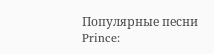Популярные песни Prince: